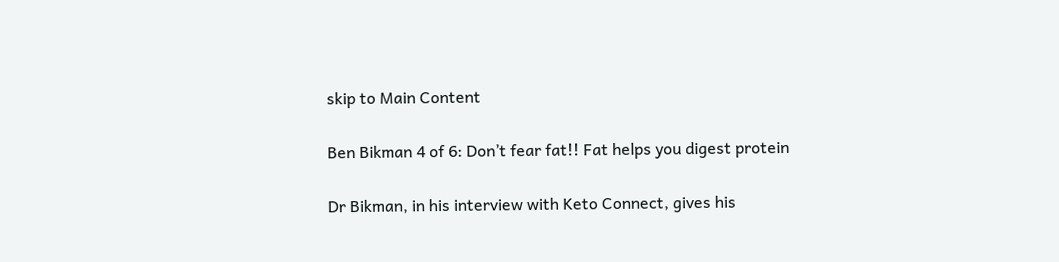skip to Main Content

Ben Bikman 4 of 6: Don’t fear fat!! Fat helps you digest protein

Dr Bikman, in his interview with Keto Connect, gives his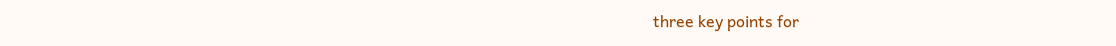three key points for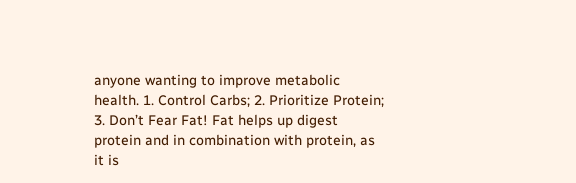anyone wanting to improve metabolic health. 1. Control Carbs; 2. Prioritize Protein; 3. Don’t Fear Fat! Fat helps up digest protein and in combination with protein, as it is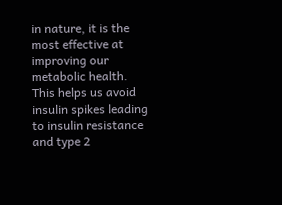in nature, it is the most effective at improving our metabolic health. This helps us avoid insulin spikes leading to insulin resistance and type 2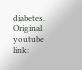diabetes.
Original youtube link: